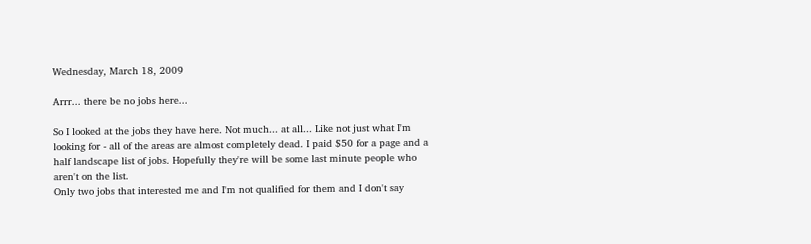Wednesday, March 18, 2009

Arrr... there be no jobs here...

So I looked at the jobs they have here. Not much... at all... Like not just what I'm looking for - all of the areas are almost completely dead. I paid $50 for a page and a half landscape list of jobs. Hopefully they're will be some last minute people who aren't on the list.
Only two jobs that interested me and I'm not qualified for them and I don't say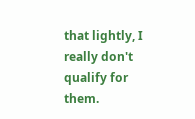that lightly, I really don't qualify for them.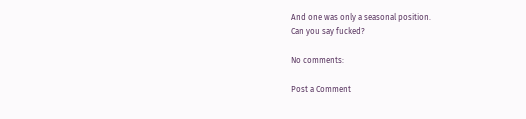And one was only a seasonal position.
Can you say fucked?

No comments:

Post a Comment